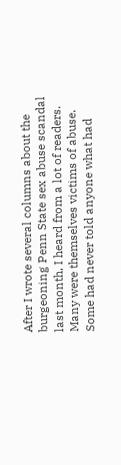After I wrote several columns about the burgeoning Penn State sex abuse scandal last month, I heard from a lot of readers. Many were themselves victims of abuse. Some had never told anyone what had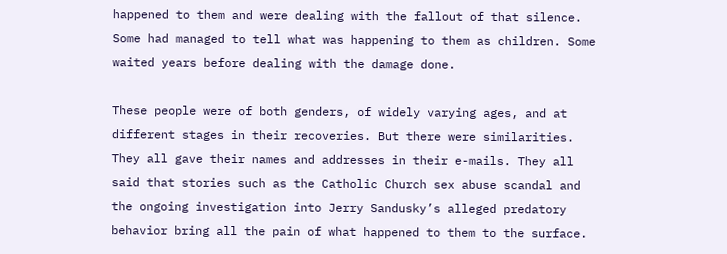happened to them and were dealing with the fallout of that silence. Some had managed to tell what was happening to them as children. Some waited years before dealing with the damage done.

These people were of both genders, of widely varying ages, and at different stages in their recoveries. But there were similarities. They all gave their names and addresses in their e-mails. They all said that stories such as the Catholic Church sex abuse scandal and the ongoing investigation into Jerry Sandusky’s alleged predatory behavior bring all the pain of what happened to them to the surface.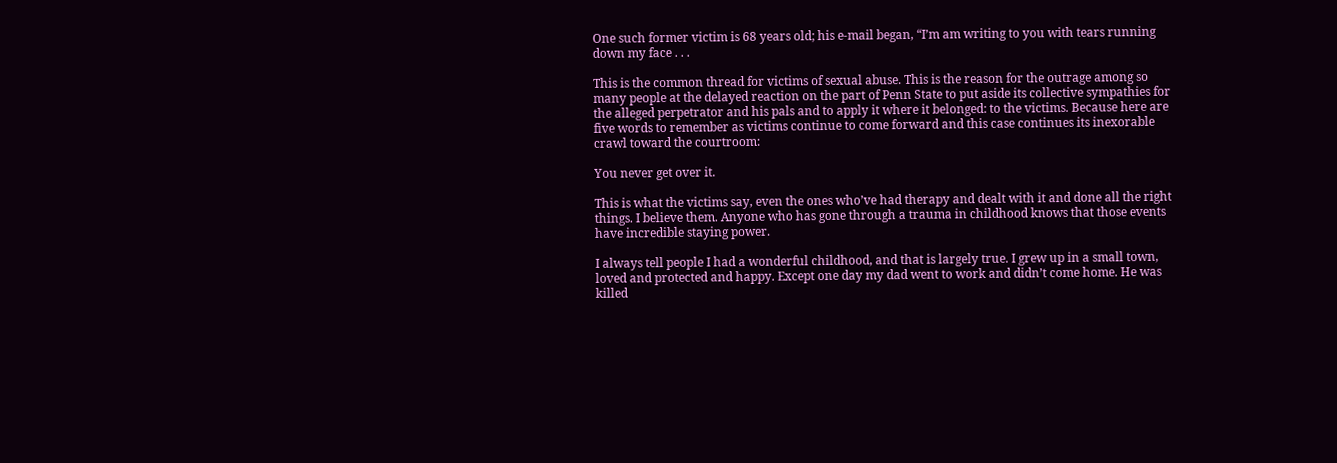One such former victim is 68 years old; his e-mail began, “I’m am writing to you with tears running down my face . . .

This is the common thread for victims of sexual abuse. This is the reason for the outrage among so many people at the delayed reaction on the part of Penn State to put aside its collective sympathies for the alleged perpetrator and his pals and to apply it where it belonged: to the victims. Because here are five words to remember as victims continue to come forward and this case continues its inexorable crawl toward the courtroom:

You never get over it.

This is what the victims say, even the ones who’ve had therapy and dealt with it and done all the right things. I believe them. Anyone who has gone through a trauma in childhood knows that those events have incredible staying power.

I always tell people I had a wonderful childhood, and that is largely true. I grew up in a small town, loved and protected and happy. Except one day my dad went to work and didn’t come home. He was killed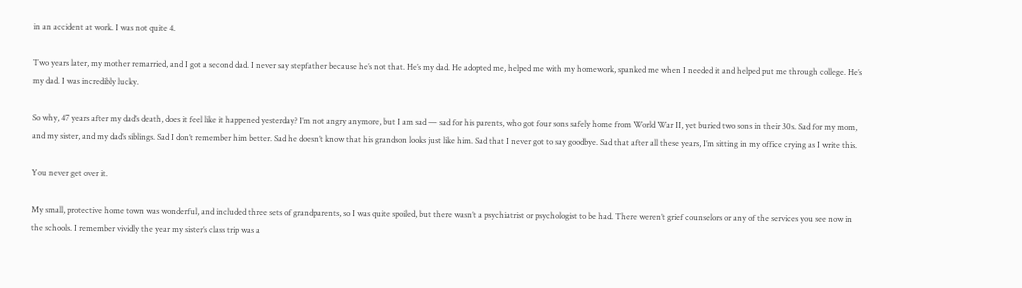in an accident at work. I was not quite 4.

Two years later, my mother remarried, and I got a second dad. I never say stepfather because he’s not that. He’s my dad. He adopted me, helped me with my homework, spanked me when I needed it and helped put me through college. He’s my dad. I was incredibly lucky.

So why, 47 years after my dad’s death, does it feel like it happened yesterday? I’m not angry anymore, but I am sad — sad for his parents, who got four sons safely home from World War II, yet buried two sons in their 30s. Sad for my mom, and my sister, and my dad’s siblings. Sad I don’t remember him better. Sad he doesn’t know that his grandson looks just like him. Sad that I never got to say goodbye. Sad that after all these years, I’m sitting in my office crying as I write this.

You never get over it.

My small, protective home town was wonderful, and included three sets of grandparents, so I was quite spoiled, but there wasn’t a psychiatrist or psychologist to be had. There weren’t grief counselors or any of the services you see now in the schools. I remember vividly the year my sister’s class trip was a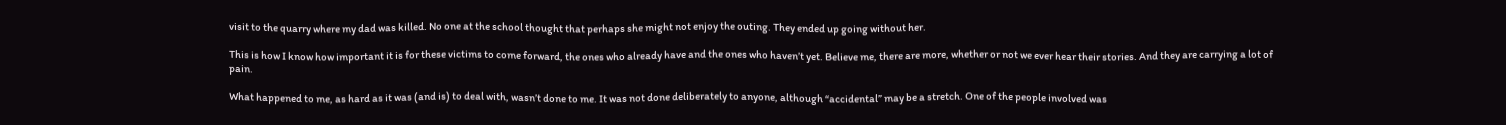visit to the quarry where my dad was killed. No one at the school thought that perhaps she might not enjoy the outing. They ended up going without her.

This is how I know how important it is for these victims to come forward, the ones who already have and the ones who haven’t yet. Believe me, there are more, whether or not we ever hear their stories. And they are carrying a lot of pain.

What happened to me, as hard as it was (and is) to deal with, wasn’t done to me. It was not done deliberately to anyone, although “accidental” may be a stretch. One of the people involved was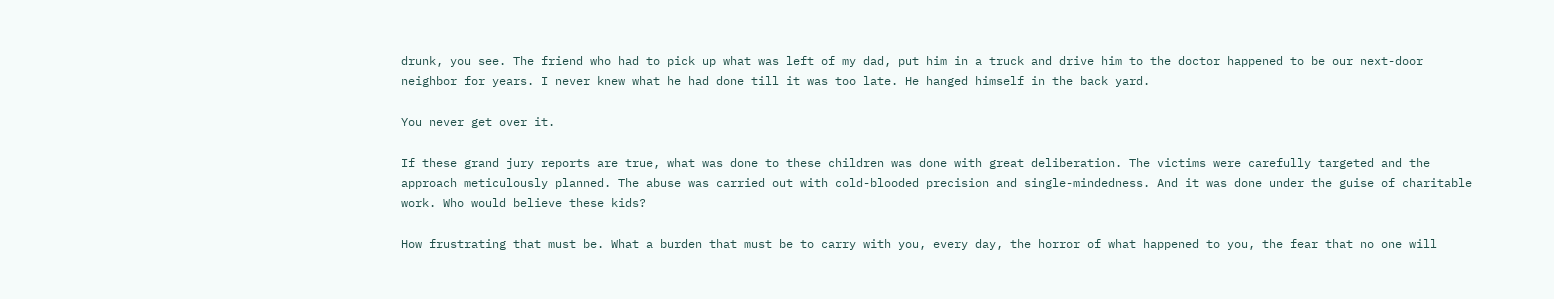drunk, you see. The friend who had to pick up what was left of my dad, put him in a truck and drive him to the doctor happened to be our next-door neighbor for years. I never knew what he had done till it was too late. He hanged himself in the back yard.

You never get over it.

If these grand jury reports are true, what was done to these children was done with great deliberation. The victims were carefully targeted and the approach meticulously planned. The abuse was carried out with cold-blooded precision and single-mindedness. And it was done under the guise of charitable work. Who would believe these kids?

How frustrating that must be. What a burden that must be to carry with you, every day, the horror of what happened to you, the fear that no one will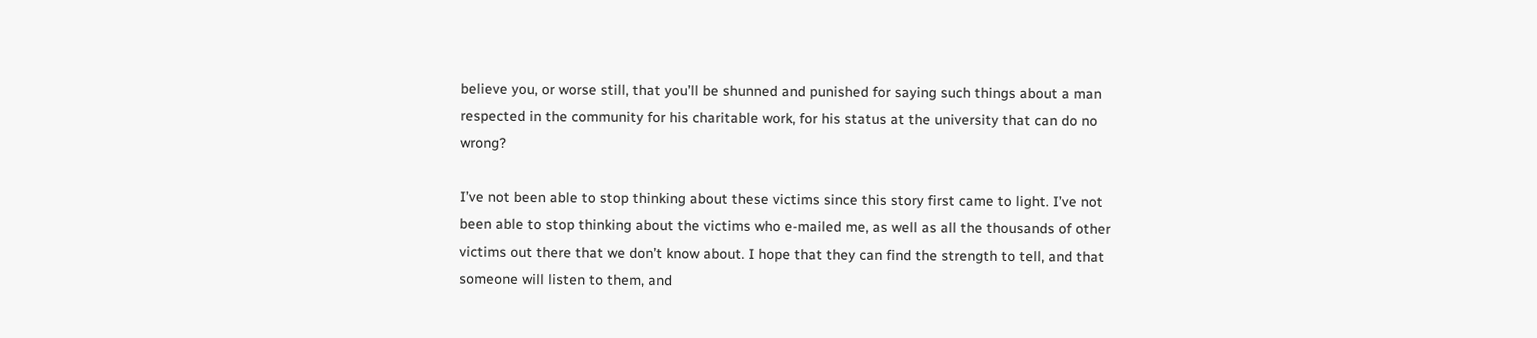believe you, or worse still, that you’ll be shunned and punished for saying such things about a man respected in the community for his charitable work, for his status at the university that can do no wrong?

I’ve not been able to stop thinking about these victims since this story first came to light. I’ve not been able to stop thinking about the victims who e-mailed me, as well as all the thousands of other victims out there that we don’t know about. I hope that they can find the strength to tell, and that someone will listen to them, and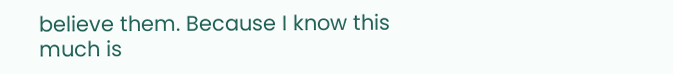believe them. Because I know this much is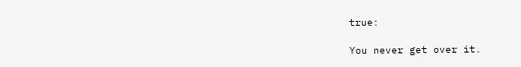true:

You never get over it.